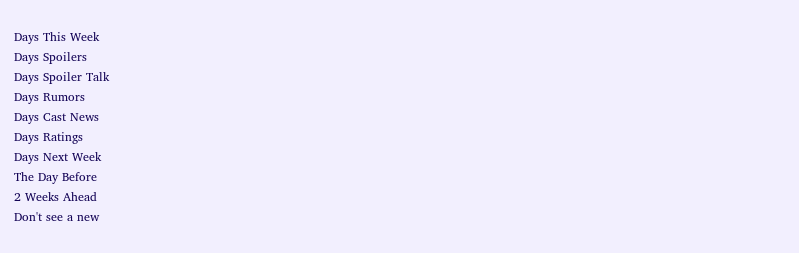Days This Week
Days Spoilers
Days Spoiler Talk
Days Rumors
Days Cast News
Days Ratings
Days Next Week
The Day Before
2 Weeks Ahead
Don't see a new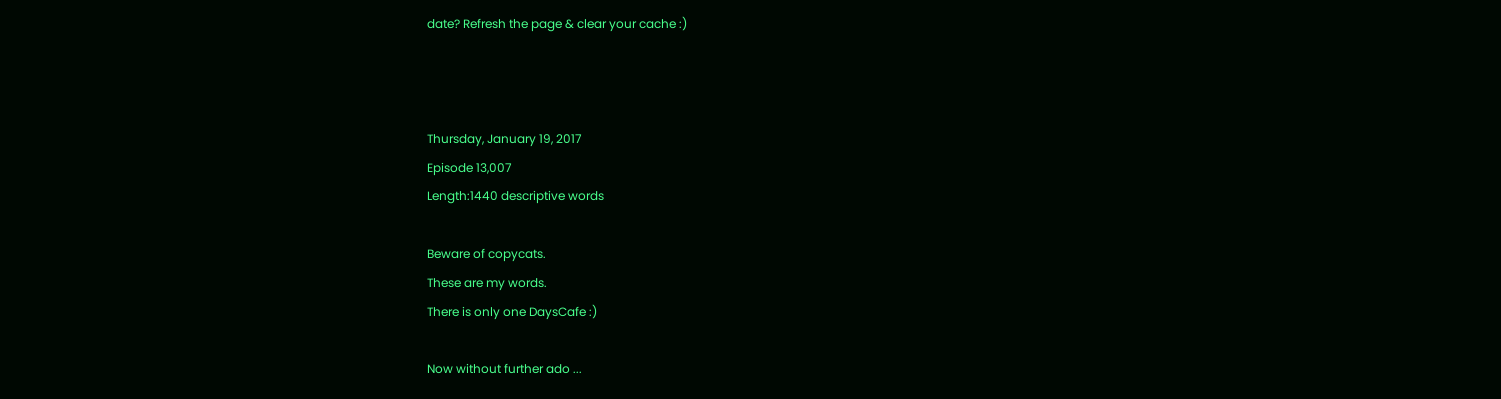date? Refresh the page & clear your cache :)



Thursday, January 19, 2017
Episode 13,007
Length:1440 descriptive words

Beware of copycats.
These are my words.
There is only one DaysCafe :)

Now without further ado ...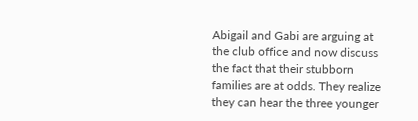Abigail and Gabi are arguing at the club office and now discuss the fact that their stubborn families are at odds. They realize they can hear the three younger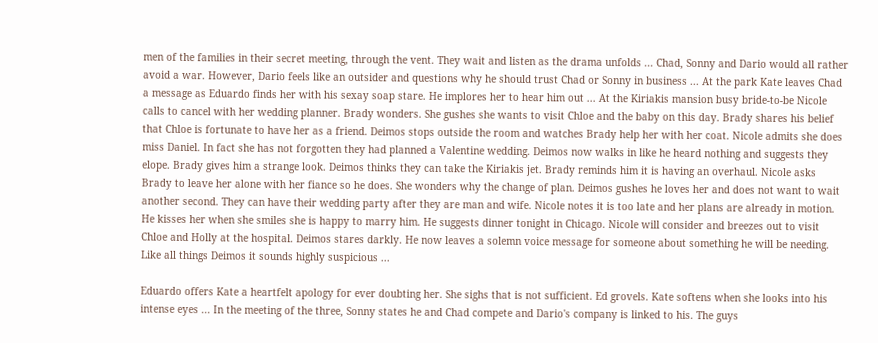men of the families in their secret meeting, through the vent. They wait and listen as the drama unfolds ... Chad, Sonny and Dario would all rather avoid a war. However, Dario feels like an outsider and questions why he should trust Chad or Sonny in business ... At the park Kate leaves Chad a message as Eduardo finds her with his sexay soap stare. He implores her to hear him out ... At the Kiriakis mansion busy bride-to-be Nicole calls to cancel with her wedding planner. Brady wonders. She gushes she wants to visit Chloe and the baby on this day. Brady shares his belief that Chloe is fortunate to have her as a friend. Deimos stops outside the room and watches Brady help her with her coat. Nicole admits she does miss Daniel. In fact she has not forgotten they had planned a Valentine wedding. Deimos now walks in like he heard nothing and suggests they elope. Brady gives him a strange look. Deimos thinks they can take the Kiriakis jet. Brady reminds him it is having an overhaul. Nicole asks Brady to leave her alone with her fiance so he does. She wonders why the change of plan. Deimos gushes he loves her and does not want to wait another second. They can have their wedding party after they are man and wife. Nicole notes it is too late and her plans are already in motion. He kisses her when she smiles she is happy to marry him. He suggests dinner tonight in Chicago. Nicole will consider and breezes out to visit Chloe and Holly at the hospital. Deimos stares darkly. He now leaves a solemn voice message for someone about something he will be needing. Like all things Deimos it sounds highly suspicious ...

Eduardo offers Kate a heartfelt apology for ever doubting her. She sighs that is not sufficient. Ed grovels. Kate softens when she looks into his intense eyes ... In the meeting of the three, Sonny states he and Chad compete and Dario's company is linked to his. The guys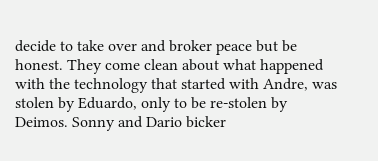decide to take over and broker peace but be honest. They come clean about what happened with the technology that started with Andre, was stolen by Eduardo, only to be re-stolen by Deimos. Sonny and Dario bicker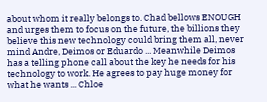about whom it really belongs to. Chad bellows ENOUGH and urges them to focus on the future, the billions they believe this new technology could bring them all, never mind Andre, Deimos or Eduardo ... Meanwhile Deimos has a telling phone call about the key he needs for his technology to work. He agrees to pay huge money for what he wants ... Chloe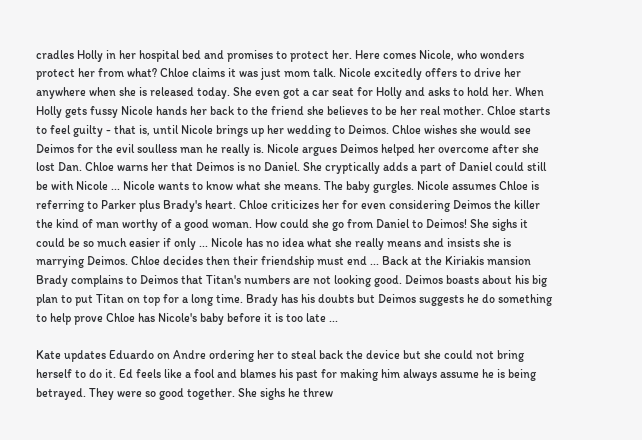cradles Holly in her hospital bed and promises to protect her. Here comes Nicole, who wonders protect her from what? Chloe claims it was just mom talk. Nicole excitedly offers to drive her anywhere when she is released today. She even got a car seat for Holly and asks to hold her. When Holly gets fussy Nicole hands her back to the friend she believes to be her real mother. Chloe starts to feel guilty - that is, until Nicole brings up her wedding to Deimos. Chloe wishes she would see Deimos for the evil soulless man he really is. Nicole argues Deimos helped her overcome after she lost Dan. Chloe warns her that Deimos is no Daniel. She cryptically adds a part of Daniel could still be with Nicole ... Nicole wants to know what she means. The baby gurgles. Nicole assumes Chloe is referring to Parker plus Brady's heart. Chloe criticizes her for even considering Deimos the killer the kind of man worthy of a good woman. How could she go from Daniel to Deimos! She sighs it could be so much easier if only ... Nicole has no idea what she really means and insists she is marrying Deimos. Chloe decides then their friendship must end ... Back at the Kiriakis mansion Brady complains to Deimos that Titan's numbers are not looking good. Deimos boasts about his big plan to put Titan on top for a long time. Brady has his doubts but Deimos suggests he do something to help prove Chloe has Nicole's baby before it is too late ...

Kate updates Eduardo on Andre ordering her to steal back the device but she could not bring herself to do it. Ed feels like a fool and blames his past for making him always assume he is being betrayed. They were so good together. She sighs he threw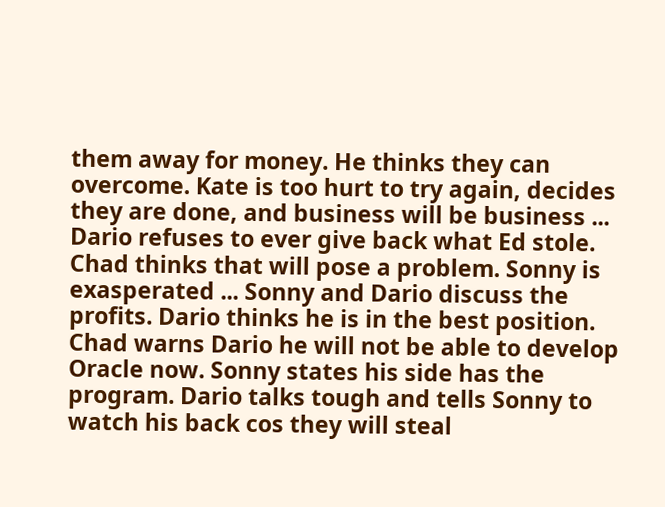them away for money. He thinks they can overcome. Kate is too hurt to try again, decides they are done, and business will be business ... Dario refuses to ever give back what Ed stole. Chad thinks that will pose a problem. Sonny is exasperated ... Sonny and Dario discuss the profits. Dario thinks he is in the best position. Chad warns Dario he will not be able to develop Oracle now. Sonny states his side has the program. Dario talks tough and tells Sonny to watch his back cos they will steal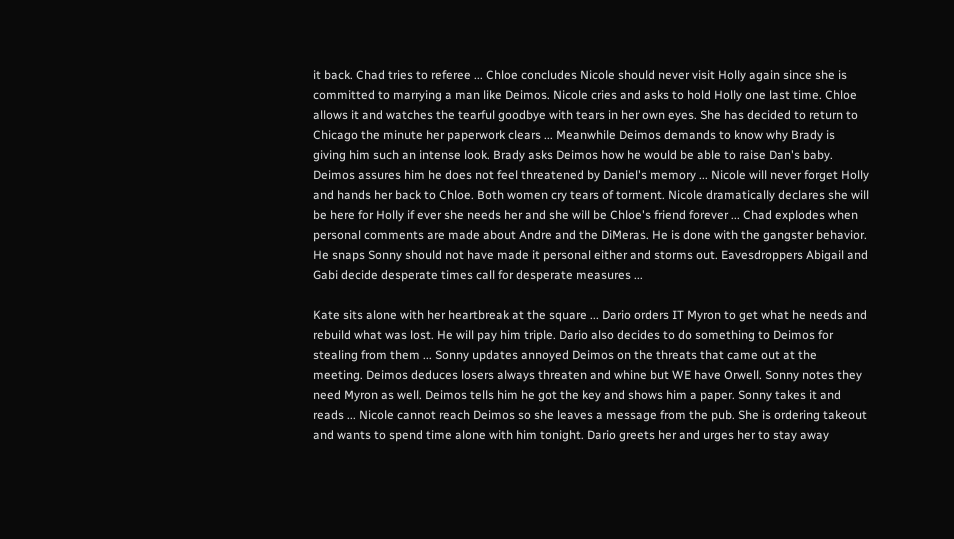it back. Chad tries to referee ... Chloe concludes Nicole should never visit Holly again since she is committed to marrying a man like Deimos. Nicole cries and asks to hold Holly one last time. Chloe allows it and watches the tearful goodbye with tears in her own eyes. She has decided to return to Chicago the minute her paperwork clears ... Meanwhile Deimos demands to know why Brady is giving him such an intense look. Brady asks Deimos how he would be able to raise Dan's baby. Deimos assures him he does not feel threatened by Daniel's memory ... Nicole will never forget Holly and hands her back to Chloe. Both women cry tears of torment. Nicole dramatically declares she will be here for Holly if ever she needs her and she will be Chloe's friend forever ... Chad explodes when personal comments are made about Andre and the DiMeras. He is done with the gangster behavior. He snaps Sonny should not have made it personal either and storms out. Eavesdroppers Abigail and Gabi decide desperate times call for desperate measures ...

Kate sits alone with her heartbreak at the square ... Dario orders IT Myron to get what he needs and rebuild what was lost. He will pay him triple. Dario also decides to do something to Deimos for stealing from them ... Sonny updates annoyed Deimos on the threats that came out at the meeting. Deimos deduces losers always threaten and whine but WE have Orwell. Sonny notes they need Myron as well. Deimos tells him he got the key and shows him a paper. Sonny takes it and reads ... Nicole cannot reach Deimos so she leaves a message from the pub. She is ordering takeout and wants to spend time alone with him tonight. Dario greets her and urges her to stay away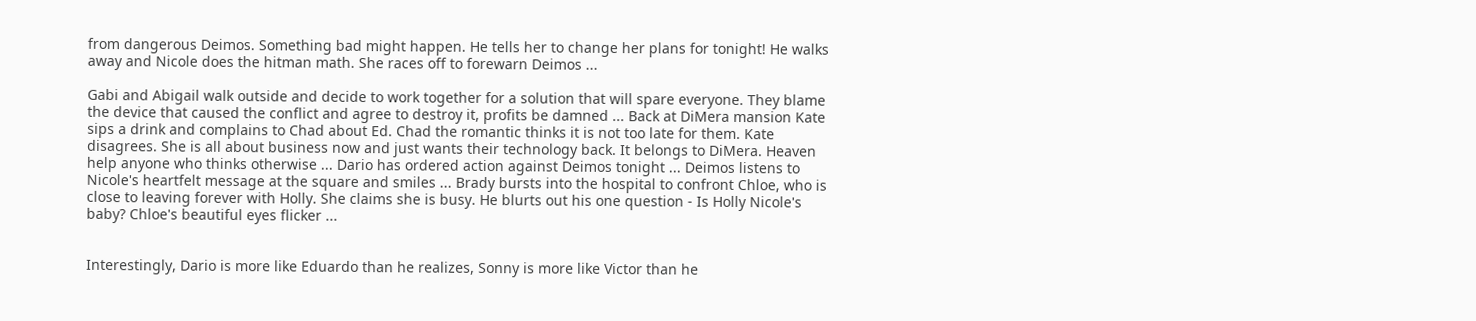from dangerous Deimos. Something bad might happen. He tells her to change her plans for tonight! He walks away and Nicole does the hitman math. She races off to forewarn Deimos ...

Gabi and Abigail walk outside and decide to work together for a solution that will spare everyone. They blame the device that caused the conflict and agree to destroy it, profits be damned ... Back at DiMera mansion Kate sips a drink and complains to Chad about Ed. Chad the romantic thinks it is not too late for them. Kate disagrees. She is all about business now and just wants their technology back. It belongs to DiMera. Heaven help anyone who thinks otherwise ... Dario has ordered action against Deimos tonight ... Deimos listens to Nicole's heartfelt message at the square and smiles ... Brady bursts into the hospital to confront Chloe, who is close to leaving forever with Holly. She claims she is busy. He blurts out his one question - Is Holly Nicole's baby? Chloe's beautiful eyes flicker ...


Interestingly, Dario is more like Eduardo than he realizes, Sonny is more like Victor than he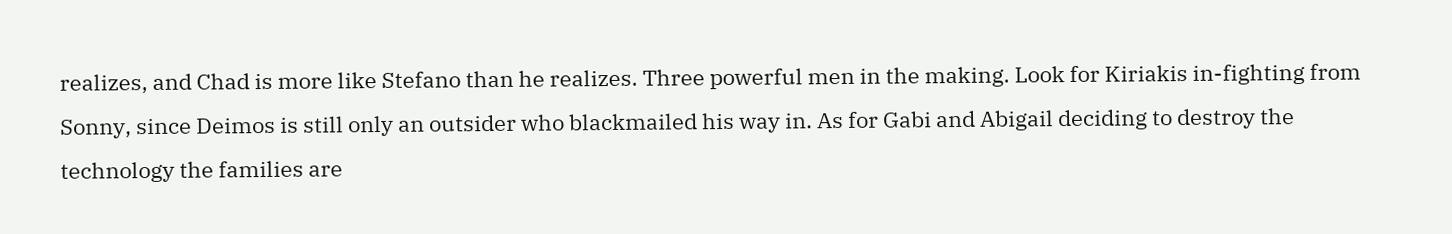realizes, and Chad is more like Stefano than he realizes. Three powerful men in the making. Look for Kiriakis in-fighting from Sonny, since Deimos is still only an outsider who blackmailed his way in. As for Gabi and Abigail deciding to destroy the technology the families are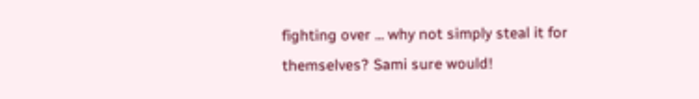fighting over ... why not simply steal it for themselves? Sami sure would!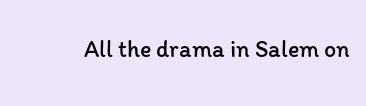All the drama in Salem on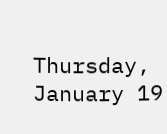Thursday, January 19